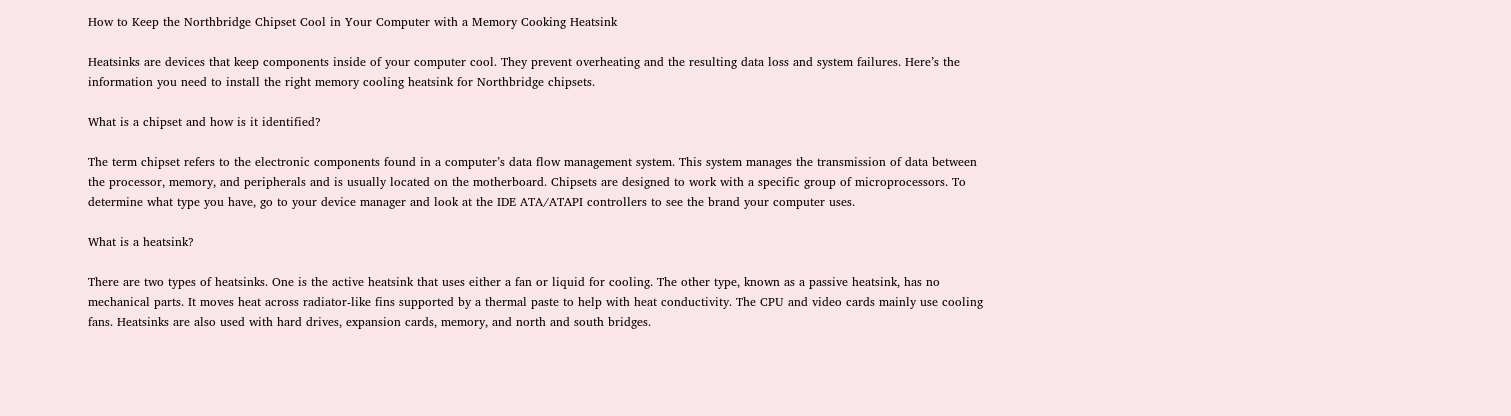How to Keep the Northbridge Chipset Cool in Your Computer with a Memory Cooking Heatsink

Heatsinks are devices that keep components inside of your computer cool. They prevent overheating and the resulting data loss and system failures. Here’s the information you need to install the right memory cooling heatsink for Northbridge chipsets.

What is a chipset and how is it identified?

The term chipset refers to the electronic components found in a computer’s data flow management system. This system manages the transmission of data between the processor, memory, and peripherals and is usually located on the motherboard. Chipsets are designed to work with a specific group of microprocessors. To determine what type you have, go to your device manager and look at the IDE ATA/ATAPI controllers to see the brand your computer uses.

What is a heatsink?

There are two types of heatsinks. One is the active heatsink that uses either a fan or liquid for cooling. The other type, known as a passive heatsink, has no mechanical parts. It moves heat across radiator-like fins supported by a thermal paste to help with heat conductivity. The CPU and video cards mainly use cooling fans. Heatsinks are also used with hard drives, expansion cards, memory, and north and south bridges.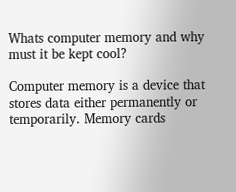Whats computer memory and why must it be kept cool?

Computer memory is a device that stores data either permanently or temporarily. Memory cards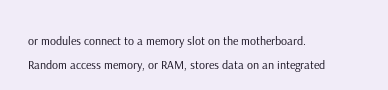or modules connect to a memory slot on the motherboard. Random access memory, or RAM, stores data on an integrated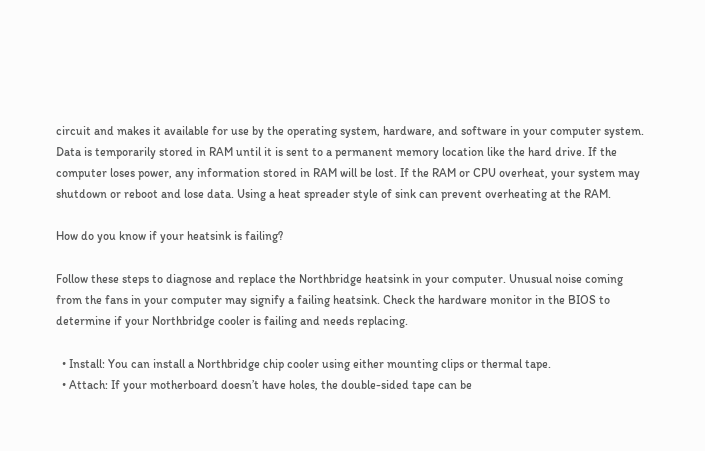circuit and makes it available for use by the operating system, hardware, and software in your computer system. Data is temporarily stored in RAM until it is sent to a permanent memory location like the hard drive. If the computer loses power, any information stored in RAM will be lost. If the RAM or CPU overheat, your system may shutdown or reboot and lose data. Using a heat spreader style of sink can prevent overheating at the RAM.

How do you know if your heatsink is failing?

Follow these steps to diagnose and replace the Northbridge heatsink in your computer. Unusual noise coming from the fans in your computer may signify a failing heatsink. Check the hardware monitor in the BIOS to determine if your Northbridge cooler is failing and needs replacing.

  • Install: You can install a Northbridge chip cooler using either mounting clips or thermal tape.
  • Attach: If your motherboard doesn’t have holes, the double-sided tape can be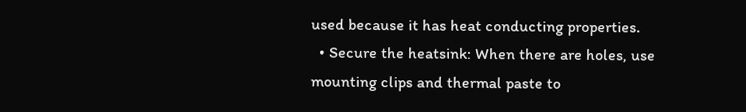used because it has heat conducting properties.
  • Secure the heatsink: When there are holes, use mounting clips and thermal paste to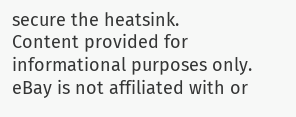secure the heatsink.
Content provided for informational purposes only. eBay is not affiliated with or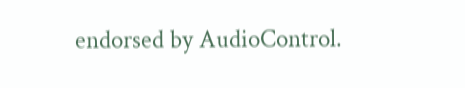endorsed by AudioControl.